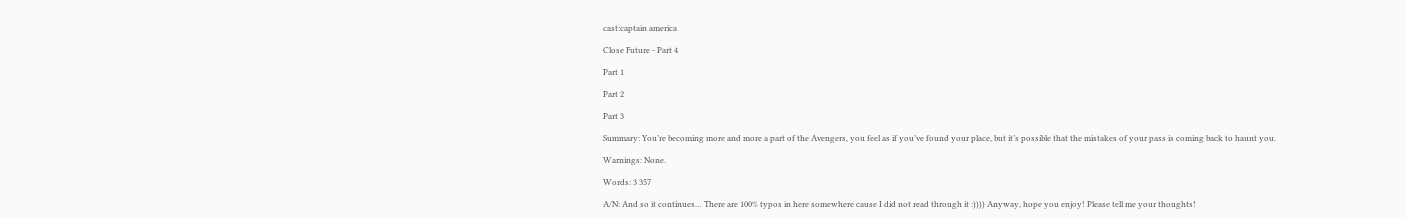cast:captain america

Close Future - Part 4

Part 1

Part 2

Part 3

Summary: You’re becoming more and more a part of the Avengers, you feel as if you’ve found your place, but it’s possible that the mistakes of your pass is coming back to haunt you.

Warnings: None.

Words: 3 357

A/N: And so it continues… There are 100% typos in here somewhere cause I did not read through it :)))) Anyway, hope you enjoy! Please tell me your thoughts!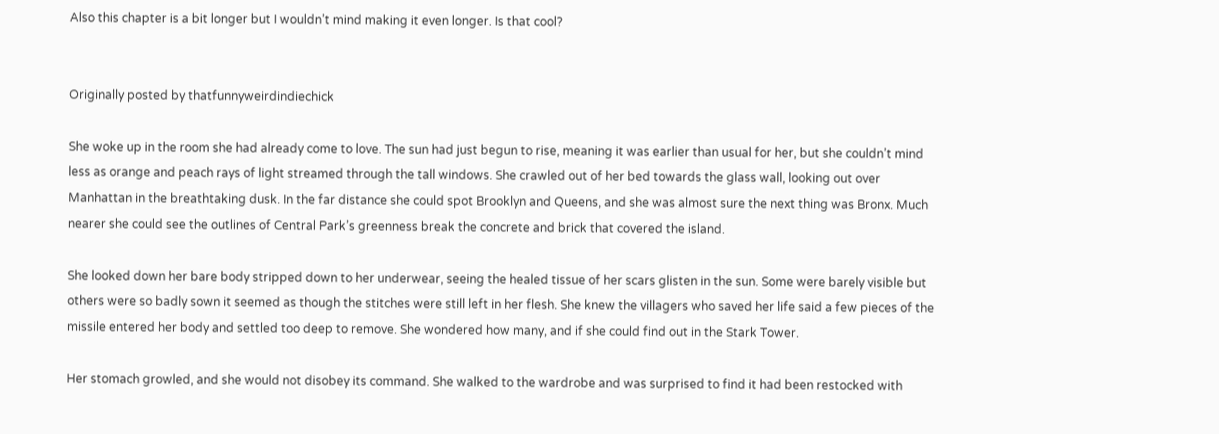Also this chapter is a bit longer but I wouldn’t mind making it even longer. Is that cool?


Originally posted by thatfunnyweirdindiechick

She woke up in the room she had already come to love. The sun had just begun to rise, meaning it was earlier than usual for her, but she couldn’t mind less as orange and peach rays of light streamed through the tall windows. She crawled out of her bed towards the glass wall, looking out over Manhattan in the breathtaking dusk. In the far distance she could spot Brooklyn and Queens, and she was almost sure the next thing was Bronx. Much nearer she could see the outlines of Central Park’s greenness break the concrete and brick that covered the island.

She looked down her bare body stripped down to her underwear, seeing the healed tissue of her scars glisten in the sun. Some were barely visible but others were so badly sown it seemed as though the stitches were still left in her flesh. She knew the villagers who saved her life said a few pieces of the missile entered her body and settled too deep to remove. She wondered how many, and if she could find out in the Stark Tower.

Her stomach growled, and she would not disobey its command. She walked to the wardrobe and was surprised to find it had been restocked with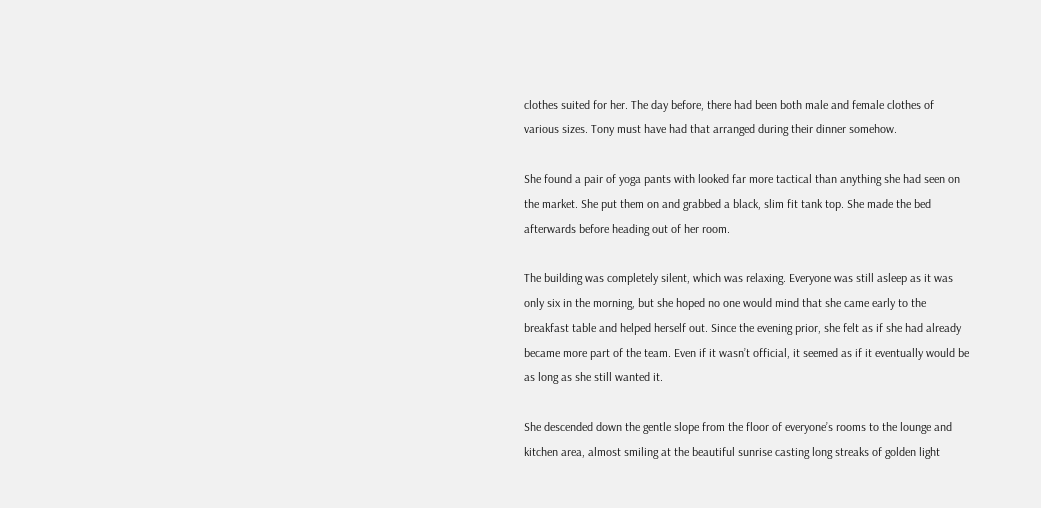clothes suited for her. The day before, there had been both male and female clothes of various sizes. Tony must have had that arranged during their dinner somehow.

She found a pair of yoga pants with looked far more tactical than anything she had seen on the market. She put them on and grabbed a black, slim fit tank top. She made the bed afterwards before heading out of her room.

The building was completely silent, which was relaxing. Everyone was still asleep as it was only six in the morning, but she hoped no one would mind that she came early to the breakfast table and helped herself out. Since the evening prior, she felt as if she had already became more part of the team. Even if it wasn’t official, it seemed as if it eventually would be as long as she still wanted it.

She descended down the gentle slope from the floor of everyone’s rooms to the lounge and kitchen area, almost smiling at the beautiful sunrise casting long streaks of golden light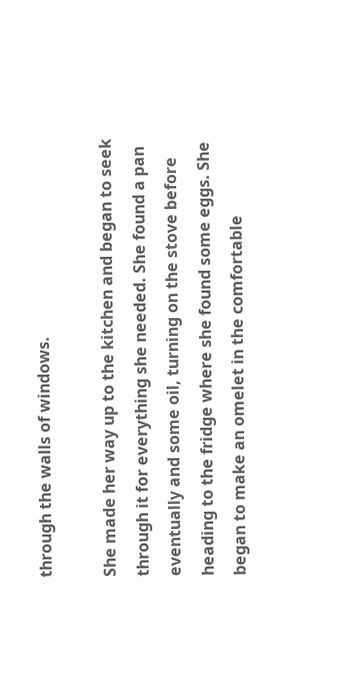through the walls of windows.

She made her way up to the kitchen and began to seek through it for everything she needed. She found a pan eventually and some oil, turning on the stove before heading to the fridge where she found some eggs. She began to make an omelet in the comfortable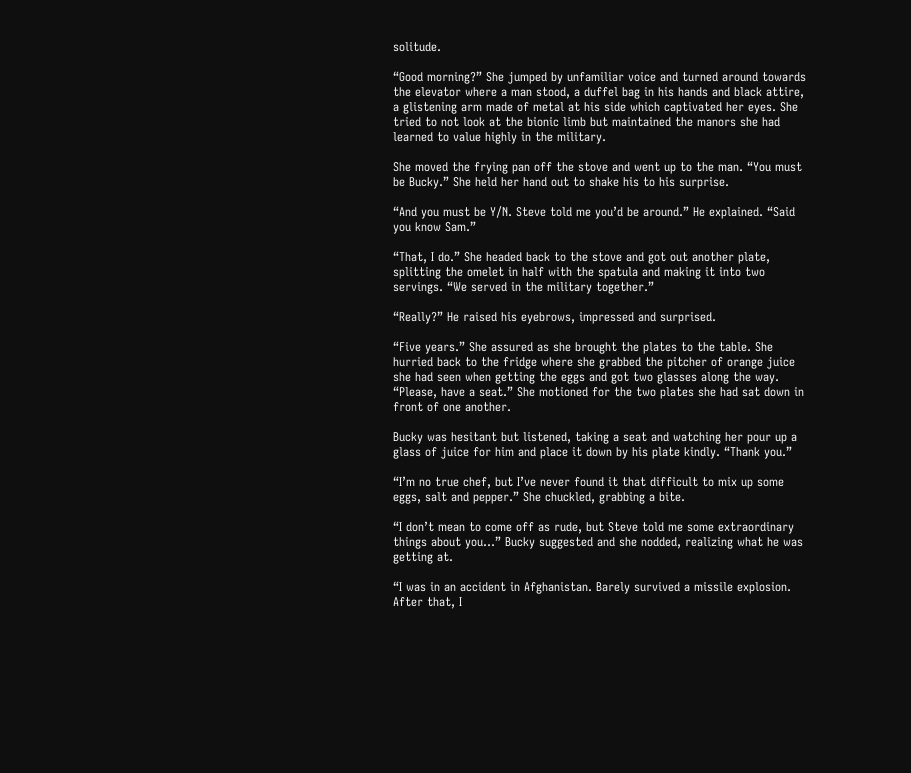solitude.

“Good morning?” She jumped by unfamiliar voice and turned around towards the elevator where a man stood, a duffel bag in his hands and black attire, a glistening arm made of metal at his side which captivated her eyes. She tried to not look at the bionic limb but maintained the manors she had learned to value highly in the military.

She moved the frying pan off the stove and went up to the man. “You must be Bucky.” She held her hand out to shake his to his surprise.

“And you must be Y/N. Steve told me you’d be around.” He explained. “Said you know Sam.”

“That, I do.” She headed back to the stove and got out another plate, splitting the omelet in half with the spatula and making it into two servings. “We served in the military together.”

“Really?” He raised his eyebrows, impressed and surprised.

“Five years.” She assured as she brought the plates to the table. She hurried back to the fridge where she grabbed the pitcher of orange juice she had seen when getting the eggs and got two glasses along the way. “Please, have a seat.” She motioned for the two plates she had sat down in front of one another.

Bucky was hesitant but listened, taking a seat and watching her pour up a glass of juice for him and place it down by his plate kindly. “Thank you.”

“I’m no true chef, but I’ve never found it that difficult to mix up some eggs, salt and pepper.” She chuckled, grabbing a bite.

“I don’t mean to come off as rude, but Steve told me some extraordinary things about you…” Bucky suggested and she nodded, realizing what he was getting at.

“I was in an accident in Afghanistan. Barely survived a missile explosion. After that, I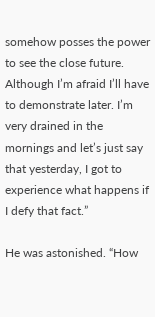somehow posses the power to see the close future. Although I’m afraid I’ll have to demonstrate later. I’m very drained in the mornings and let’s just say that yesterday, I got to experience what happens if I defy that fact.”

He was astonished. “How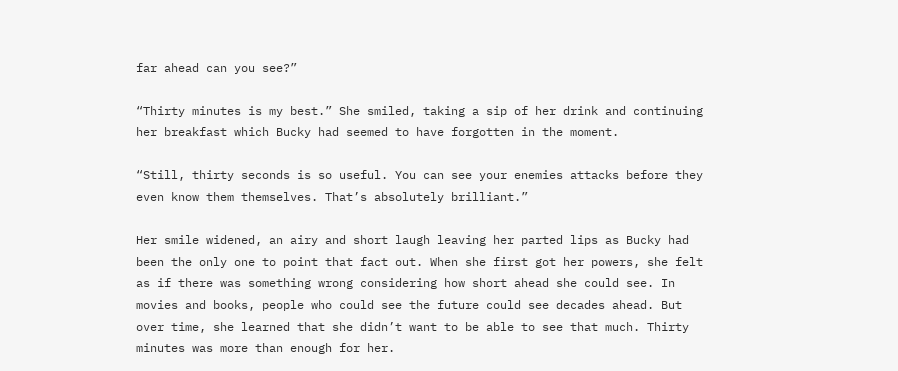far ahead can you see?”

“Thirty minutes is my best.” She smiled, taking a sip of her drink and continuing her breakfast which Bucky had seemed to have forgotten in the moment.

“Still, thirty seconds is so useful. You can see your enemies attacks before they even know them themselves. That’s absolutely brilliant.”

Her smile widened, an airy and short laugh leaving her parted lips as Bucky had been the only one to point that fact out. When she first got her powers, she felt as if there was something wrong considering how short ahead she could see. In movies and books, people who could see the future could see decades ahead. But over time, she learned that she didn’t want to be able to see that much. Thirty minutes was more than enough for her.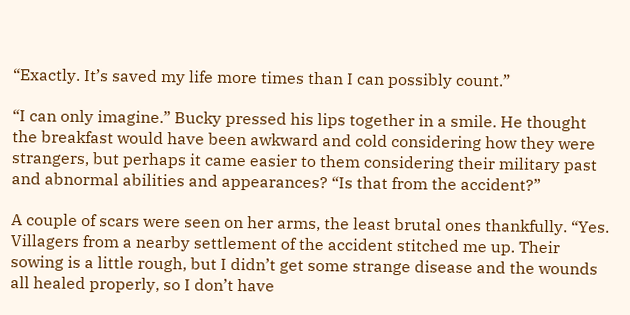“Exactly. It’s saved my life more times than I can possibly count.”

“I can only imagine.” Bucky pressed his lips together in a smile. He thought the breakfast would have been awkward and cold considering how they were strangers, but perhaps it came easier to them considering their military past and abnormal abilities and appearances? “Is that from the accident?”

A couple of scars were seen on her arms, the least brutal ones thankfully. “Yes. Villagers from a nearby settlement of the accident stitched me up. Their sowing is a little rough, but I didn’t get some strange disease and the wounds all healed properly, so I don’t have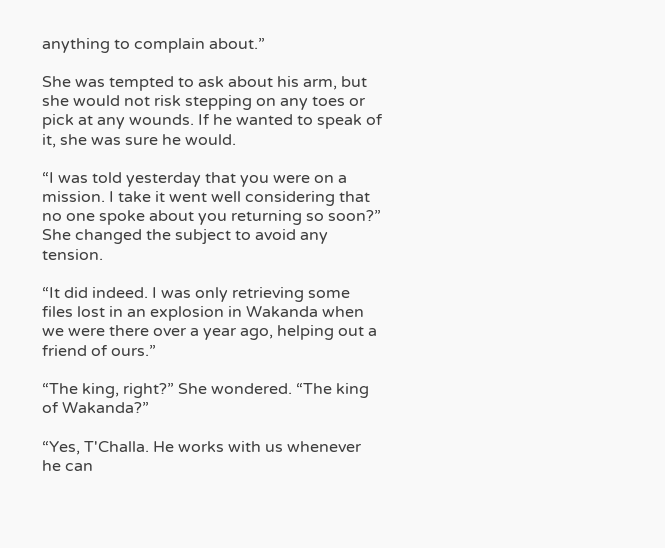anything to complain about.”

She was tempted to ask about his arm, but she would not risk stepping on any toes or pick at any wounds. If he wanted to speak of it, she was sure he would.

“I was told yesterday that you were on a mission. I take it went well considering that no one spoke about you returning so soon?” She changed the subject to avoid any tension.

“It did indeed. I was only retrieving some files lost in an explosion in Wakanda when we were there over a year ago, helping out a friend of ours.”

“The king, right?” She wondered. “The king of Wakanda?”

“Yes, T'Challa. He works with us whenever he can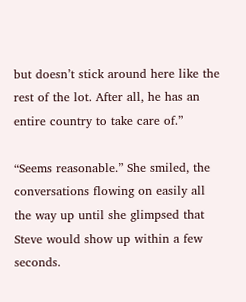but doesn’t stick around here like the rest of the lot. After all, he has an entire country to take care of.”

“Seems reasonable.” She smiled, the conversations flowing on easily all the way up until she glimpsed that Steve would show up within a few seconds.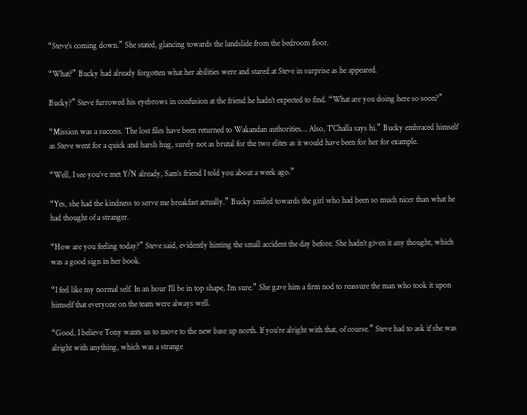“Steve’s coming down.” She stated, glancing towards the landslide from the bedroom floor.

“What?” Bucky had already forgotten what her abilities were and stared at Steve in surprise as he appeared.

Bucky?” Steve furrowed his eyebrows in confusion at the friend he hadn’t expected to find. “What are you doing here so soon?”

“Mission was a success. The lost files have been returned to Wakandan authorities… Also, T'Challa says hi.” Bucky embraced himself as Steve went for a quick and harsh hug, surely not as brutal for the two elites as it would have been for her for example.

“Well, I see you’ve met Y/N already, Sam’s friend I told you about a week ago.”

“Yes, she had the kindness to serve me breakfast actually.” Bucky smiled towards the girl who had been so much nicer than what he had thought of a stranger.

“How are you feeling today?” Steve said, evidently hinting the small accident the day before. She hadn’t given it any thought, which was a good sign in her book.

“I feel like my normal self. In an hour I’ll be in top shape, I’m sure.” She gave him a firm nod to reassure the man who took it upon himself that everyone on the team were always well.

“Good, I believe Tony wants us to move to the new base up north. If you’re alright with that, of course.” Steve had to ask if she was alright with anything, which was a strange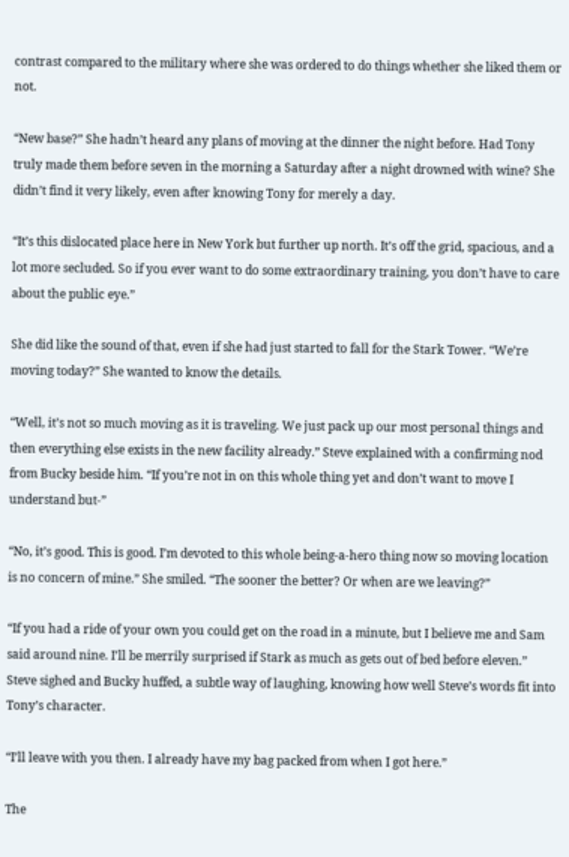contrast compared to the military where she was ordered to do things whether she liked them or not.

“New base?” She hadn’t heard any plans of moving at the dinner the night before. Had Tony truly made them before seven in the morning a Saturday after a night drowned with wine? She didn’t find it very likely, even after knowing Tony for merely a day.

“It’s this dislocated place here in New York but further up north. It’s off the grid, spacious, and a lot more secluded. So if you ever want to do some extraordinary training, you don’t have to care about the public eye.”

She did like the sound of that, even if she had just started to fall for the Stark Tower. “We’re moving today?” She wanted to know the details.

“Well, it’s not so much moving as it is traveling. We just pack up our most personal things and then everything else exists in the new facility already.” Steve explained with a confirming nod from Bucky beside him. “If you’re not in on this whole thing yet and don’t want to move I understand but-”

“No, it’s good. This is good. I’m devoted to this whole being-a-hero thing now so moving location is no concern of mine.” She smiled. “The sooner the better? Or when are we leaving?”

“If you had a ride of your own you could get on the road in a minute, but I believe me and Sam said around nine. I’ll be merrily surprised if Stark as much as gets out of bed before eleven.” Steve sighed and Bucky huffed, a subtle way of laughing, knowing how well Steve’s words fit into Tony’s character.

“I’ll leave with you then. I already have my bag packed from when I got here.”

The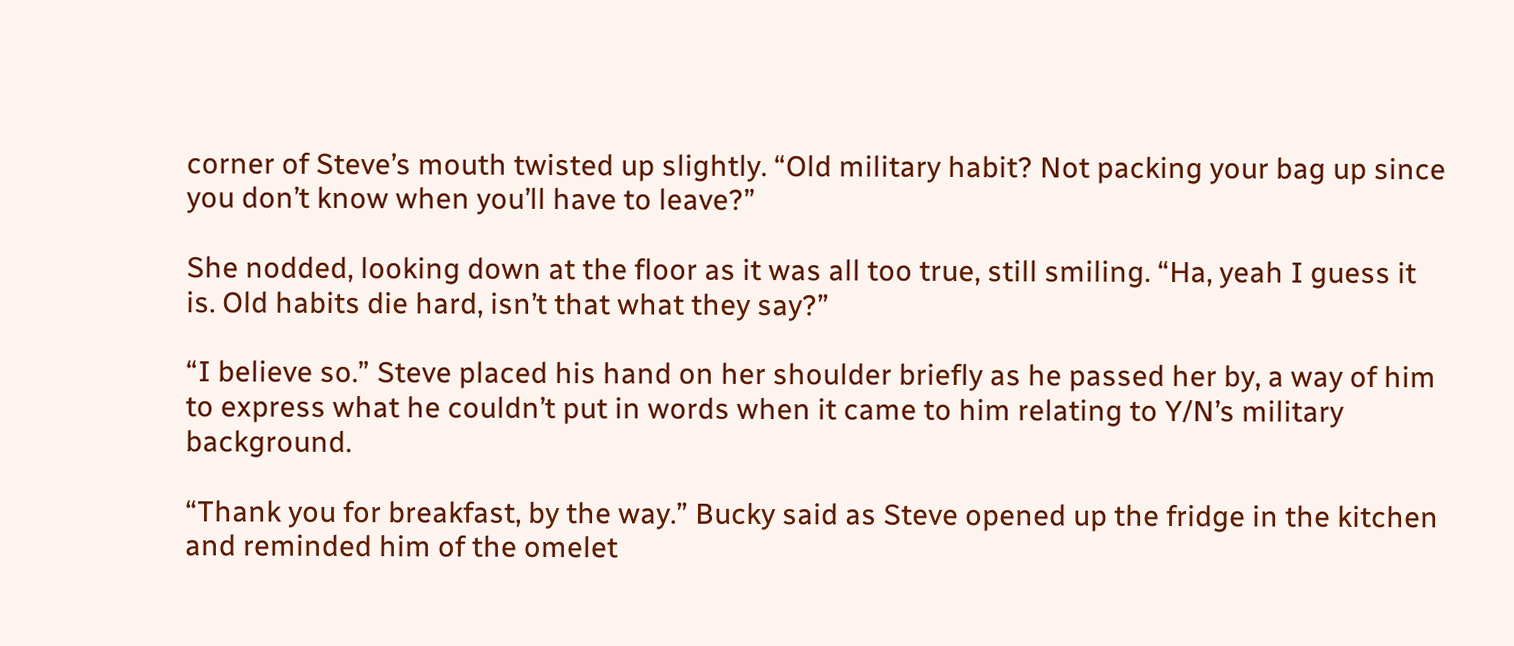corner of Steve’s mouth twisted up slightly. “Old military habit? Not packing your bag up since you don’t know when you’ll have to leave?”

She nodded, looking down at the floor as it was all too true, still smiling. “Ha, yeah I guess it is. Old habits die hard, isn’t that what they say?”

“I believe so.” Steve placed his hand on her shoulder briefly as he passed her by, a way of him to express what he couldn’t put in words when it came to him relating to Y/N’s military background.

“Thank you for breakfast, by the way.” Bucky said as Steve opened up the fridge in the kitchen and reminded him of the omelet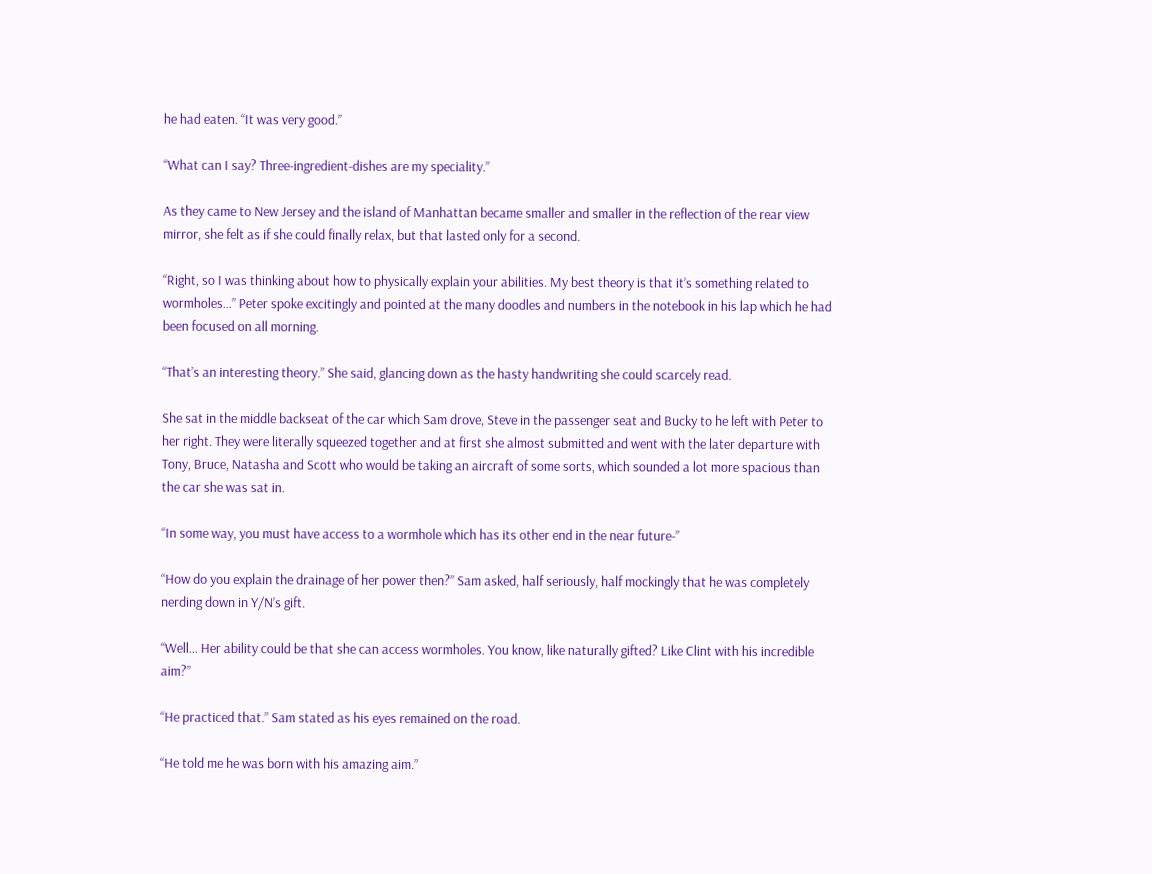he had eaten. “It was very good.”

“What can I say? Three-ingredient-dishes are my speciality.”

As they came to New Jersey and the island of Manhattan became smaller and smaller in the reflection of the rear view mirror, she felt as if she could finally relax, but that lasted only for a second.

“Right, so I was thinking about how to physically explain your abilities. My best theory is that it’s something related to wormholes…” Peter spoke excitingly and pointed at the many doodles and numbers in the notebook in his lap which he had been focused on all morning.

“That’s an interesting theory.” She said, glancing down as the hasty handwriting she could scarcely read.

She sat in the middle backseat of the car which Sam drove, Steve in the passenger seat and Bucky to he left with Peter to her right. They were literally squeezed together and at first she almost submitted and went with the later departure with Tony, Bruce, Natasha and Scott who would be taking an aircraft of some sorts, which sounded a lot more spacious than the car she was sat in.

“In some way, you must have access to a wormhole which has its other end in the near future-”

“How do you explain the drainage of her power then?” Sam asked, half seriously, half mockingly that he was completely nerding down in Y/N’s gift.

“Well… Her ability could be that she can access wormholes. You know, like naturally gifted? Like Clint with his incredible aim?”

“He practiced that.” Sam stated as his eyes remained on the road.

“He told me he was born with his amazing aim.”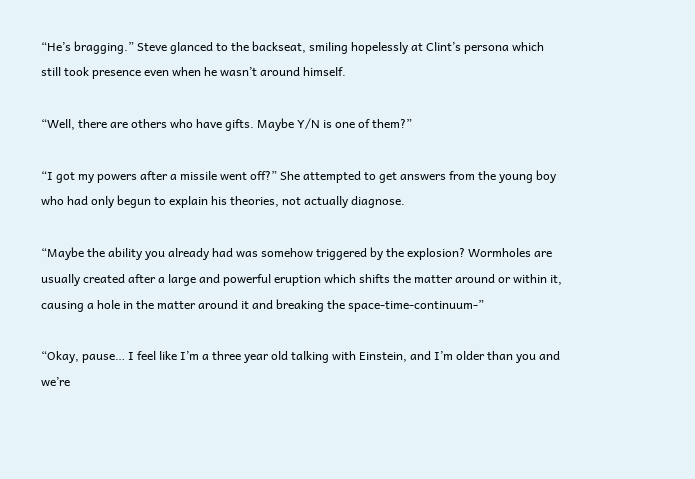“He’s bragging.” Steve glanced to the backseat, smiling hopelessly at Clint’s persona which still took presence even when he wasn’t around himself.

“Well, there are others who have gifts. Maybe Y/N is one of them?”

“I got my powers after a missile went off?” She attempted to get answers from the young boy who had only begun to explain his theories, not actually diagnose.

“Maybe the ability you already had was somehow triggered by the explosion? Wormholes are usually created after a large and powerful eruption which shifts the matter around or within it, causing a hole in the matter around it and breaking the space-time-continuum-”

“Okay, pause… I feel like I’m a three year old talking with Einstein, and I’m older than you and we’re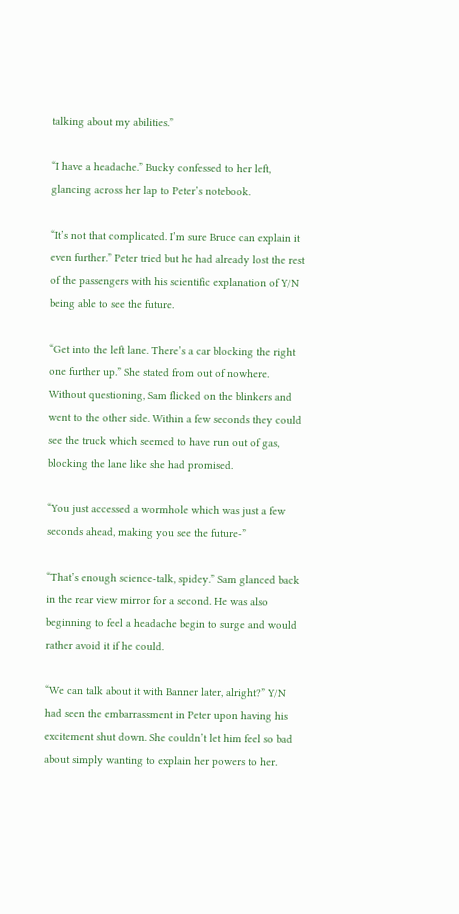talking about my abilities.”

“I have a headache.” Bucky confessed to her left, glancing across her lap to Peter’s notebook.

“It’s not that complicated. I’m sure Bruce can explain it even further.” Peter tried but he had already lost the rest of the passengers with his scientific explanation of Y/N being able to see the future.

“Get into the left lane. There’s a car blocking the right one further up.” She stated from out of nowhere. Without questioning, Sam flicked on the blinkers and went to the other side. Within a few seconds they could see the truck which seemed to have run out of gas, blocking the lane like she had promised.

“You just accessed a wormhole which was just a few seconds ahead, making you see the future-”

“That’s enough science-talk, spidey.” Sam glanced back in the rear view mirror for a second. He was also beginning to feel a headache begin to surge and would rather avoid it if he could.

“We can talk about it with Banner later, alright?” Y/N had seen the embarrassment in Peter upon having his excitement shut down. She couldn’t let him feel so bad about simply wanting to explain her powers to her.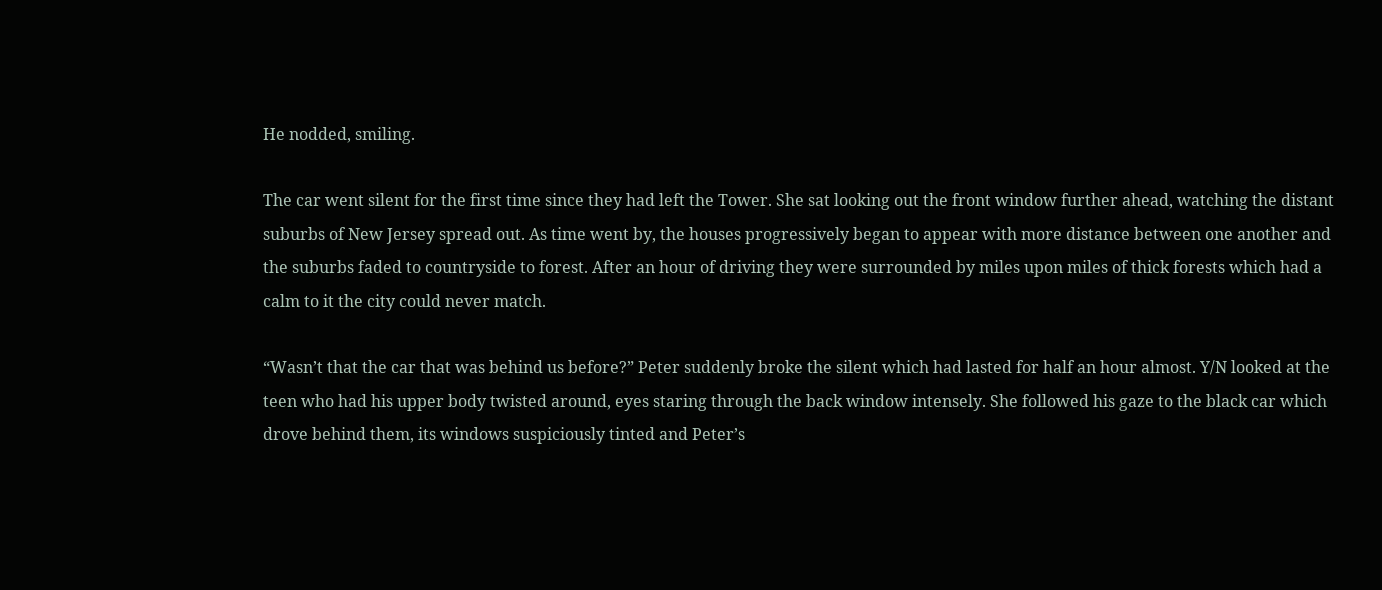He nodded, smiling.

The car went silent for the first time since they had left the Tower. She sat looking out the front window further ahead, watching the distant suburbs of New Jersey spread out. As time went by, the houses progressively began to appear with more distance between one another and the suburbs faded to countryside to forest. After an hour of driving they were surrounded by miles upon miles of thick forests which had a calm to it the city could never match.

“Wasn’t that the car that was behind us before?” Peter suddenly broke the silent which had lasted for half an hour almost. Y/N looked at the teen who had his upper body twisted around, eyes staring through the back window intensely. She followed his gaze to the black car which drove behind them, its windows suspiciously tinted and Peter’s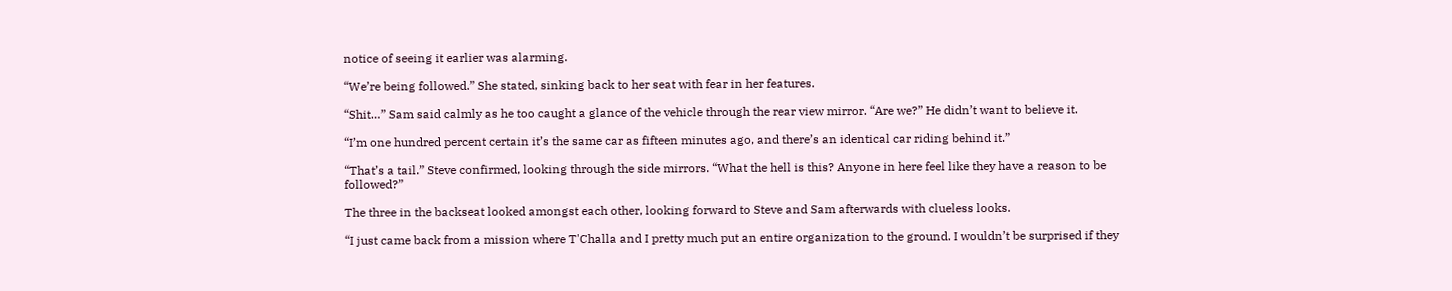notice of seeing it earlier was alarming.

“We’re being followed.” She stated, sinking back to her seat with fear in her features.

“Shit…” Sam said calmly as he too caught a glance of the vehicle through the rear view mirror. “Are we?” He didn’t want to believe it.

“I’m one hundred percent certain it’s the same car as fifteen minutes ago, and there’s an identical car riding behind it.”

“That’s a tail.” Steve confirmed, looking through the side mirrors. “What the hell is this? Anyone in here feel like they have a reason to be followed?”

The three in the backseat looked amongst each other, looking forward to Steve and Sam afterwards with clueless looks.

“I just came back from a mission where T'Challa and I pretty much put an entire organization to the ground. I wouldn’t be surprised if they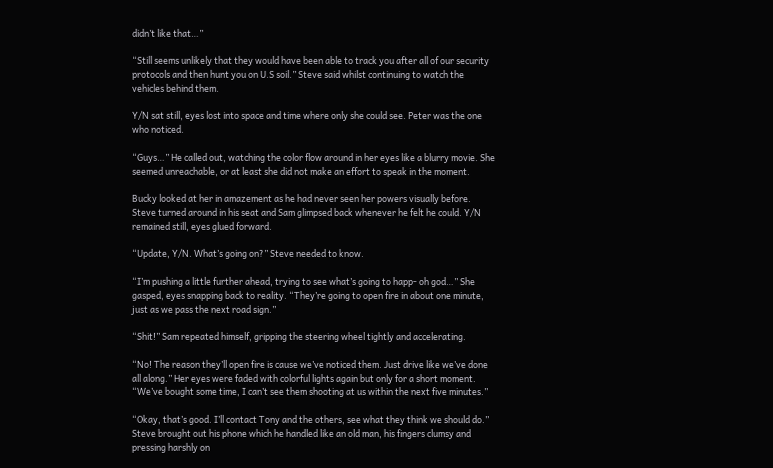didn’t like that…”

“Still seems unlikely that they would have been able to track you after all of our security protocols and then hunt you on U.S soil.” Steve said whilst continuing to watch the vehicles behind them.

Y/N sat still, eyes lost into space and time where only she could see. Peter was the one who noticed.

“Guys…” He called out, watching the color flow around in her eyes like a blurry movie. She seemed unreachable, or at least she did not make an effort to speak in the moment.

Bucky looked at her in amazement as he had never seen her powers visually before. Steve turned around in his seat and Sam glimpsed back whenever he felt he could. Y/N remained still, eyes glued forward.

“Update, Y/N. What’s going on?” Steve needed to know.

“I’m pushing a little further ahead, trying to see what’s going to happ- oh god…” She gasped, eyes snapping back to reality. “They’re going to open fire in about one minute, just as we pass the next road sign.”

“Shit!” Sam repeated himself, gripping the steering wheel tightly and accelerating.

“No! The reason they’ll open fire is cause we’ve noticed them. Just drive like we’ve done all along.” Her eyes were faded with colorful lights again but only for a short moment. “We’ve bought some time, I can’t see them shooting at us within the next five minutes.”

“Okay, that’s good. I’ll contact Tony and the others, see what they think we should do.” Steve brought out his phone which he handled like an old man, his fingers clumsy and pressing harshly on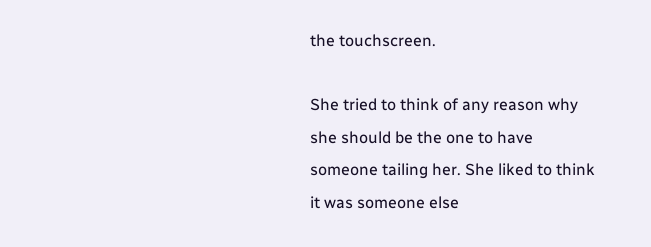the touchscreen.

She tried to think of any reason why she should be the one to have someone tailing her. She liked to think it was someone else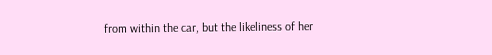from within the car, but the likeliness of her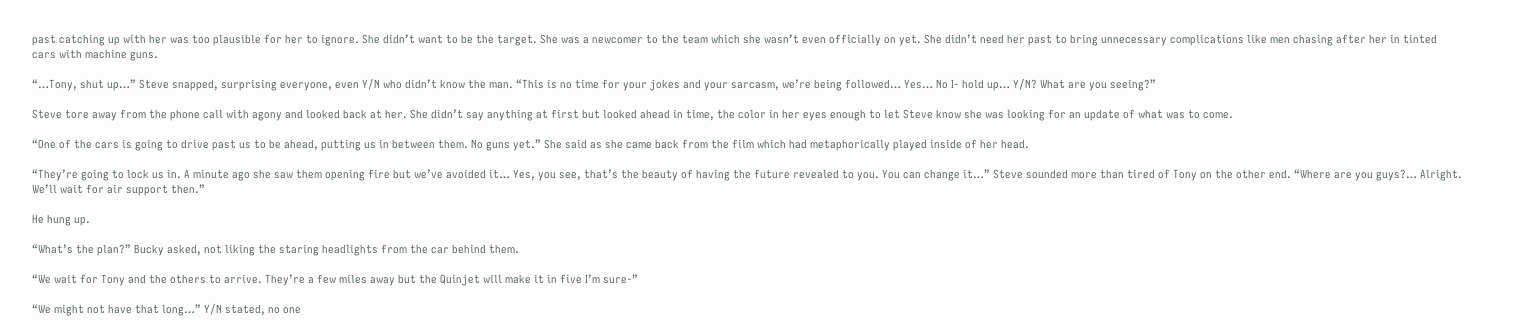past catching up with her was too plausible for her to ignore. She didn’t want to be the target. She was a newcomer to the team which she wasn’t even officially on yet. She didn’t need her past to bring unnecessary complications like men chasing after her in tinted cars with machine guns.

“…Tony, shut up…” Steve snapped, surprising everyone, even Y/N who didn’t know the man. “This is no time for your jokes and your sarcasm, we’re being followed… Yes… No I- hold up… Y/N? What are you seeing?”

Steve tore away from the phone call with agony and looked back at her. She didn’t say anything at first but looked ahead in time, the color in her eyes enough to let Steve know she was looking for an update of what was to come.

“One of the cars is going to drive past us to be ahead, putting us in between them. No guns yet.” She said as she came back from the film which had metaphorically played inside of her head.

“They’re going to lock us in. A minute ago she saw them opening fire but we’ve avoided it… Yes, you see, that’s the beauty of having the future revealed to you. You can change it…” Steve sounded more than tired of Tony on the other end. “Where are you guys?… Alright. We’ll wait for air support then.”

He hung up.

“What’s the plan?” Bucky asked, not liking the staring headlights from the car behind them.

“We wait for Tony and the others to arrive. They’re a few miles away but the Quinjet will make it in five I’m sure-”

“We might not have that long…” Y/N stated, no one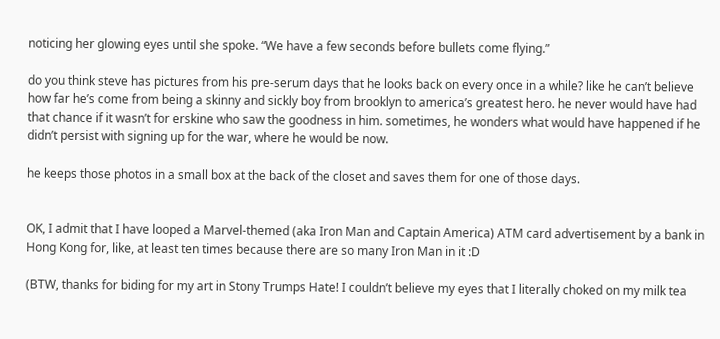noticing her glowing eyes until she spoke. “We have a few seconds before bullets come flying.”

do you think steve has pictures from his pre-serum days that he looks back on every once in a while? like he can’t believe how far he’s come from being a skinny and sickly boy from brooklyn to america’s greatest hero. he never would have had that chance if it wasn’t for erskine who saw the goodness in him. sometimes, he wonders what would have happened if he didn’t persist with signing up for the war, where he would be now.

he keeps those photos in a small box at the back of the closet and saves them for one of those days.


OK, I admit that I have looped a Marvel-themed (aka Iron Man and Captain America) ATM card advertisement by a bank in Hong Kong for, like, at least ten times because there are so many Iron Man in it :D

(BTW, thanks for biding for my art in Stony Trumps Hate! I couldn’t believe my eyes that I literally choked on my milk tea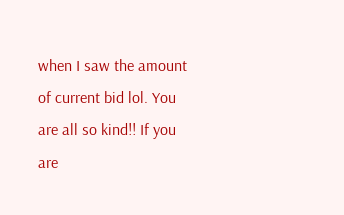when I saw the amount of current bid lol. You are all so kind!! If you are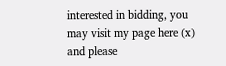interested in bidding, you may visit my page here (x) and please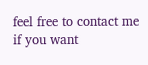feel free to contact me if you want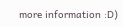more information :D)